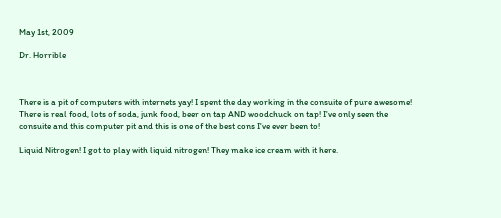May 1st, 2009

Dr. Horrible



There is a pit of computers with internets yay! I spent the day working in the consuite of pure awesome! There is real food, lots of soda, junk food, beer on tap AND woodchuck on tap! I've only seen the consuite and this computer pit and this is one of the best cons I've ever been to!

Liquid Nitrogen! I got to play with liquid nitrogen! They make ice cream with it here.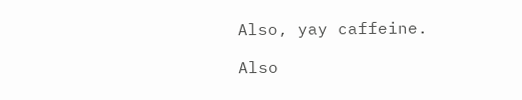Also, yay caffeine.

Also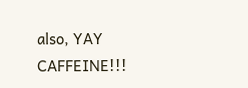also, YAY CAFFEINE!!!